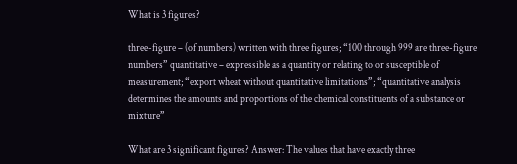What is 3 figures?

three-figure – (of numbers) written with three figures; “100 through 999 are three-figure numbers” quantitative – expressible as a quantity or relating to or susceptible of measurement; “export wheat without quantitative limitations”; “quantitative analysis determines the amounts and proportions of the chemical constituents of a substance or mixture”

What are 3 significant figures? Answer: The values that have exactly three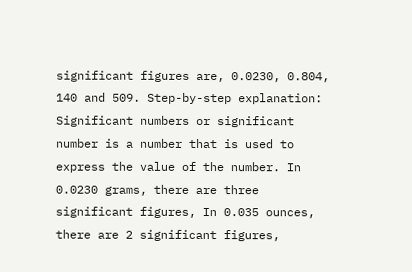significant figures are, 0.0230, 0.804, 140 and 509. Step-by-step explanation: Significant numbers or significant number is a number that is used to express the value of the number. In 0.0230 grams, there are three significant figures, In 0.035 ounces, there are 2 significant figures,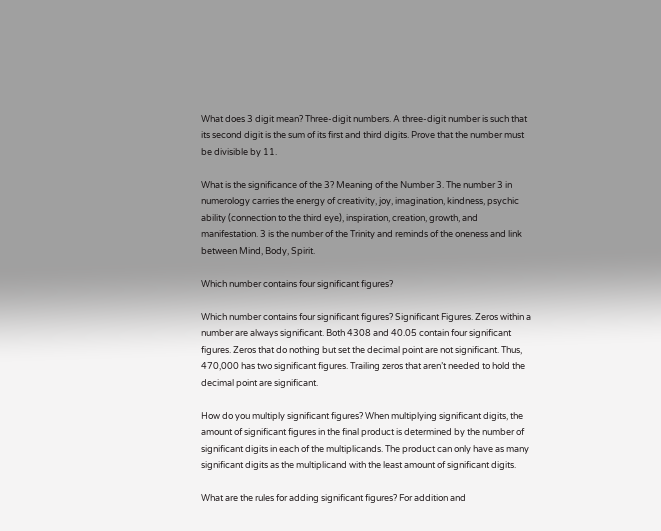What does 3 digit mean? Three-digit numbers. A three-digit number is such that its second digit is the sum of its first and third digits. Prove that the number must be divisible by 11.

What is the significance of the 3? Meaning of the Number 3. The number 3 in numerology carries the energy of creativity, joy, imagination, kindness, psychic ability (connection to the third eye), inspiration, creation, growth, and manifestation. 3 is the number of the Trinity and reminds of the oneness and link between Mind, Body, Spirit.

Which number contains four significant figures?

Which number contains four significant figures? Significant Figures. Zeros within a number are always significant. Both 4308 and 40.05 contain four significant figures. Zeros that do nothing but set the decimal point are not significant. Thus, 470,000 has two significant figures. Trailing zeros that aren’t needed to hold the decimal point are significant.

How do you multiply significant figures? When multiplying significant digits, the amount of significant figures in the final product is determined by the number of significant digits in each of the multiplicands. The product can only have as many significant digits as the multiplicand with the least amount of significant digits.

What are the rules for adding significant figures? For addition and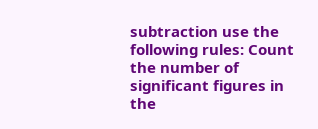subtraction use the following rules: Count the number of significant figures in the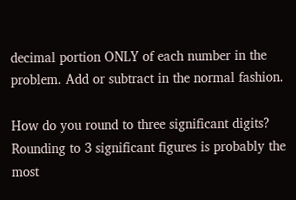decimal portion ONLY of each number in the problem. Add or subtract in the normal fashion.

How do you round to three significant digits? Rounding to 3 significant figures is probably the most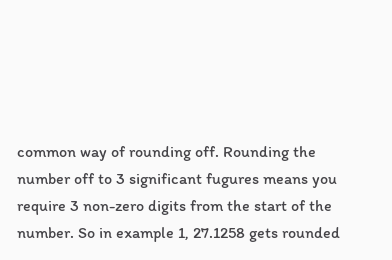common way of rounding off. Rounding the number off to 3 significant fugures means you require 3 non-zero digits from the start of the number. So in example 1, 27.1258 gets rounded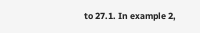to 27.1. In example 2,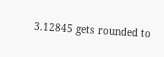3.12845 gets rounded to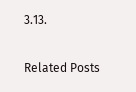3.13.

Related Posts